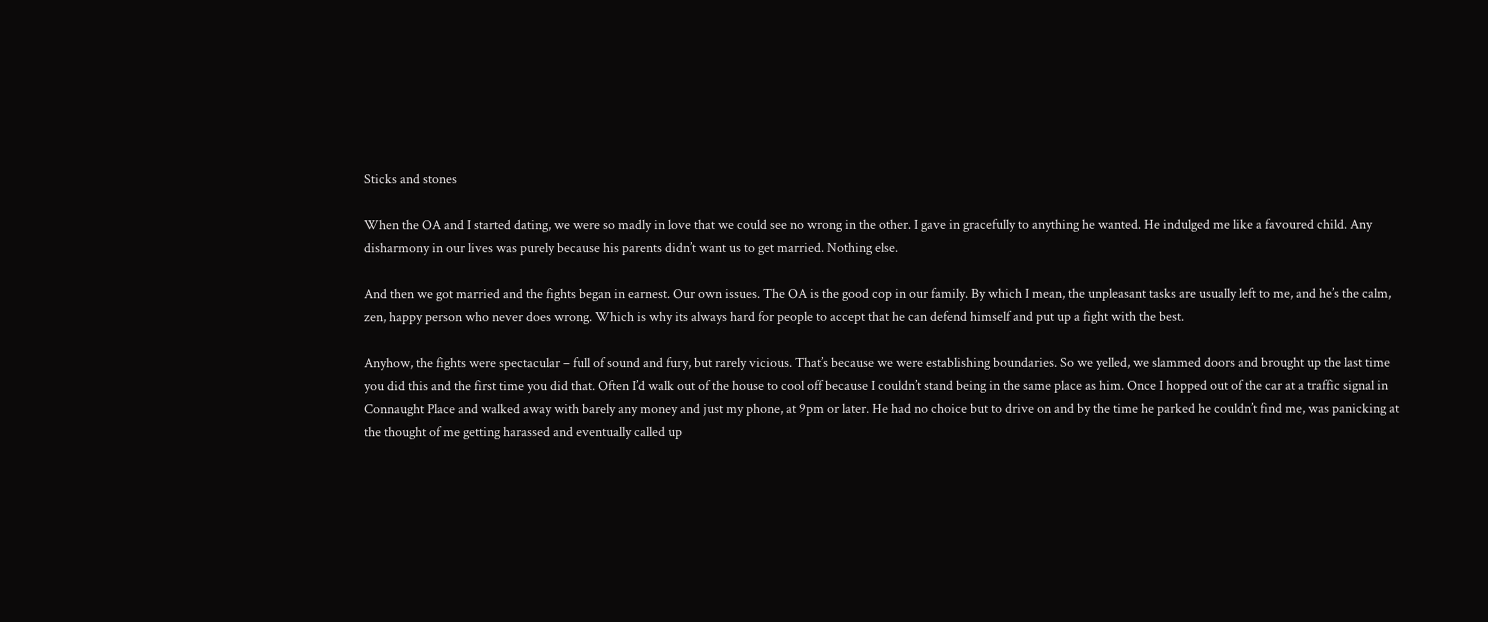Sticks and stones

When the OA and I started dating, we were so madly in love that we could see no wrong in the other. I gave in gracefully to anything he wanted. He indulged me like a favoured child. Any disharmony in our lives was purely because his parents didn’t want us to get married. Nothing else.

And then we got married and the fights began in earnest. Our own issues. The OA is the good cop in our family. By which I mean, the unpleasant tasks are usually left to me, and he’s the calm, zen, happy person who never does wrong. Which is why its always hard for people to accept that he can defend himself and put up a fight with the best.

Anyhow, the fights were spectacular – full of sound and fury, but rarely vicious. That’s because we were establishing boundaries. So we yelled, we slammed doors and brought up the last time you did this and the first time you did that. Often I’d walk out of the house to cool off because I couldn’t stand being in the same place as him. Once I hopped out of the car at a traffic signal in Connaught Place and walked away with barely any money and just my phone, at 9pm or later. He had no choice but to drive on and by the time he parked he couldn’t find me, was panicking at the thought of me getting harassed and eventually called up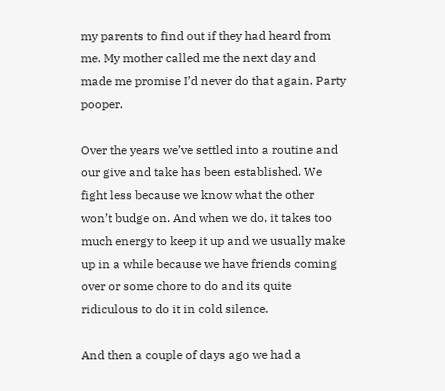my parents to find out if they had heard from me. My mother called me the next day and made me promise I’d never do that again. Party pooper.

Over the years we’ve settled into a routine and our give and take has been established. We fight less because we know what the other won’t budge on. And when we do, it takes too much energy to keep it up and we usually make up in a while because we have friends coming over or some chore to do and its quite ridiculous to do it in cold silence.

And then a couple of days ago we had a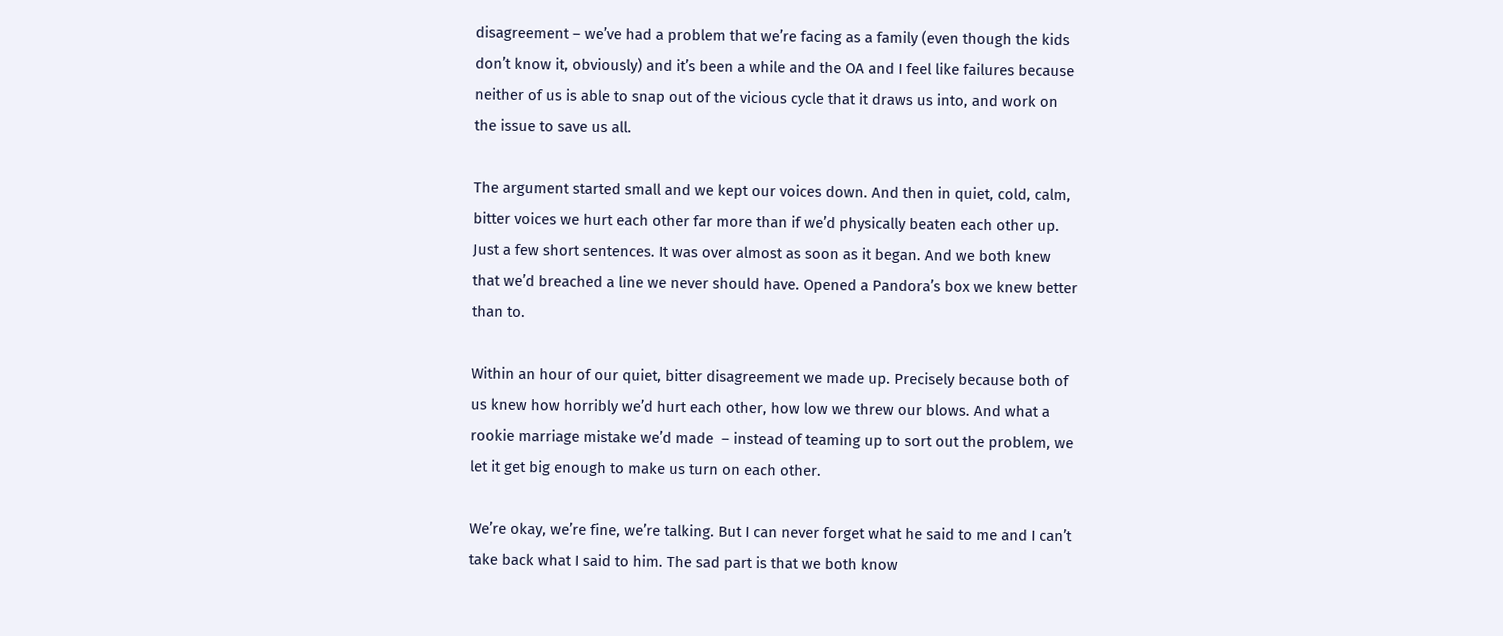disagreement – we’ve had a problem that we’re facing as a family (even though the kids don’t know it, obviously) and it’s been a while and the OA and I feel like failures because neither of us is able to snap out of the vicious cycle that it draws us into, and work on the issue to save us all.

The argument started small and we kept our voices down. And then in quiet, cold, calm, bitter voices we hurt each other far more than if we’d physically beaten each other up. Just a few short sentences. It was over almost as soon as it began. And we both knew that we’d breached a line we never should have. Opened a Pandora’s box we knew better than to.

Within an hour of our quiet, bitter disagreement we made up. Precisely because both of us knew how horribly we’d hurt each other, how low we threw our blows. And what a rookie marriage mistake we’d made  – instead of teaming up to sort out the problem, we let it get big enough to make us turn on each other.

We’re okay, we’re fine, we’re talking. But I can never forget what he said to me and I can’t take back what I said to him. The sad part is that we both know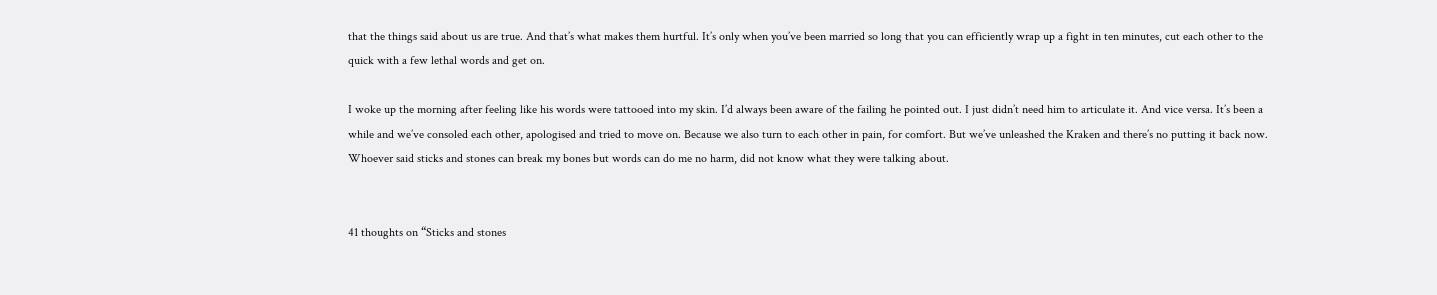that the things said about us are true. And that’s what makes them hurtful. It’s only when you’ve been married so long that you can efficiently wrap up a fight in ten minutes, cut each other to the quick with a few lethal words and get on.

I woke up the morning after feeling like his words were tattooed into my skin. I’d always been aware of the failing he pointed out. I just didn’t need him to articulate it. And vice versa. It’s been a while and we’ve consoled each other, apologised and tried to move on. Because we also turn to each other in pain, for comfort. But we’ve unleashed the Kraken and there’s no putting it back now. Whoever said sticks and stones can break my bones but words can do me no harm, did not know what they were talking about.


41 thoughts on “Sticks and stones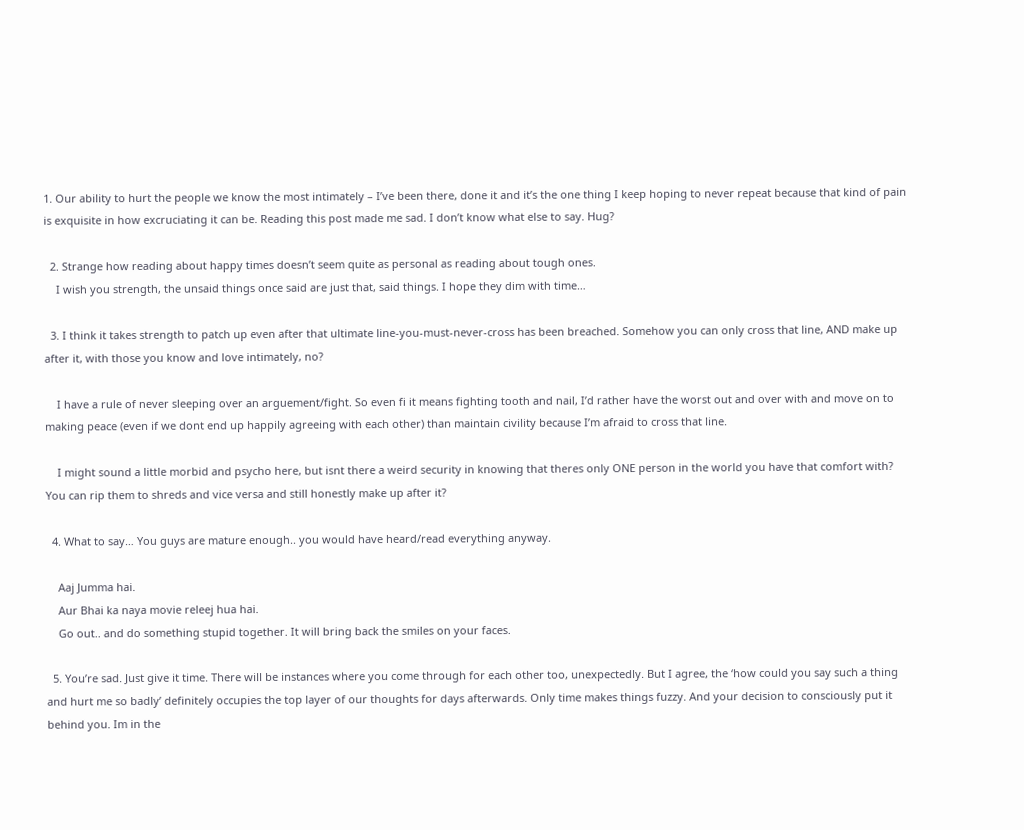1. Our ability to hurt the people we know the most intimately – I’ve been there, done it and it’s the one thing I keep hoping to never repeat because that kind of pain is exquisite in how excruciating it can be. Reading this post made me sad. I don’t know what else to say. Hug?

  2. Strange how reading about happy times doesn’t seem quite as personal as reading about tough ones.
    I wish you strength, the unsaid things once said are just that, said things. I hope they dim with time…

  3. I think it takes strength to patch up even after that ultimate line-you-must-never-cross has been breached. Somehow you can only cross that line, AND make up after it, with those you know and love intimately, no?

    I have a rule of never sleeping over an arguement/fight. So even fi it means fighting tooth and nail, I’d rather have the worst out and over with and move on to making peace (even if we dont end up happily agreeing with each other) than maintain civility because I’m afraid to cross that line.

    I might sound a little morbid and psycho here, but isnt there a weird security in knowing that theres only ONE person in the world you have that comfort with? You can rip them to shreds and vice versa and still honestly make up after it?

  4. What to say… You guys are mature enough.. you would have heard/read everything anyway.

    Aaj Jumma hai.
    Aur Bhai ka naya movie releej hua hai.
    Go out.. and do something stupid together. It will bring back the smiles on your faces.

  5. You’re sad. Just give it time. There will be instances where you come through for each other too, unexpectedly. But I agree, the ‘how could you say such a thing and hurt me so badly’ definitely occupies the top layer of our thoughts for days afterwards. Only time makes things fuzzy. And your decision to consciously put it behind you. Im in the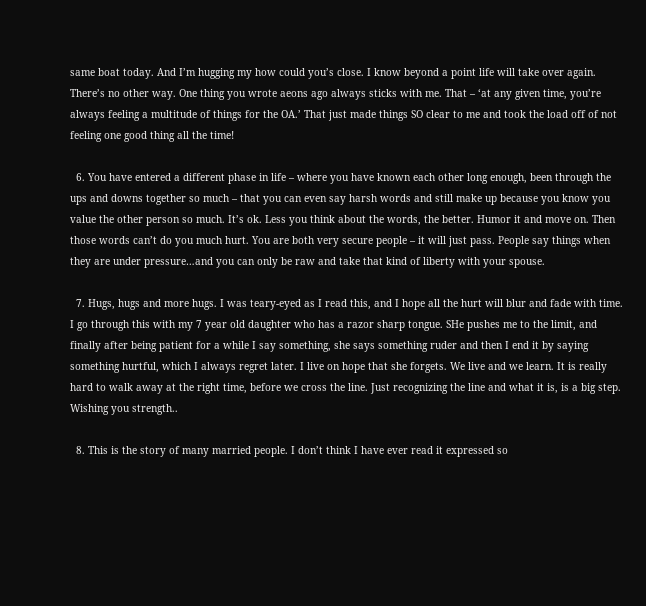same boat today. And I’m hugging my how could you’s close. I know beyond a point life will take over again. There’s no other way. One thing you wrote aeons ago always sticks with me. That – ‘at any given time, you’re always feeling a multitude of things for the OA.’ That just made things SO clear to me and took the load off of not feeling one good thing all the time!

  6. You have entered a different phase in life – where you have known each other long enough, been through the ups and downs together so much – that you can even say harsh words and still make up because you know you value the other person so much. It’s ok. Less you think about the words, the better. Humor it and move on. Then those words can’t do you much hurt. You are both very secure people – it will just pass. People say things when they are under pressure…and you can only be raw and take that kind of liberty with your spouse.

  7. Hugs, hugs and more hugs. I was teary-eyed as I read this, and I hope all the hurt will blur and fade with time. I go through this with my 7 year old daughter who has a razor sharp tongue. SHe pushes me to the limit, and finally after being patient for a while I say something, she says something ruder and then I end it by saying something hurtful, which I always regret later. I live on hope that she forgets. We live and we learn. It is really hard to walk away at the right time, before we cross the line. Just recognizing the line and what it is, is a big step. Wishing you strength..

  8. This is the story of many married people. I don’t think I have ever read it expressed so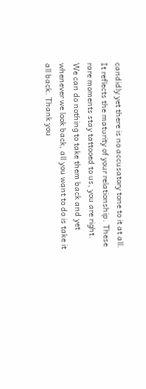candidly yet there is no accusatory tone to it at all. It reflects the maturity of your relationship. These rare moments stay tattooed to us, you are right. We can do nothing to take them back and yet whenever we look back, all you want to do is take it all back. Thank you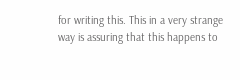for writing this. This in a very strange way is assuring that this happens to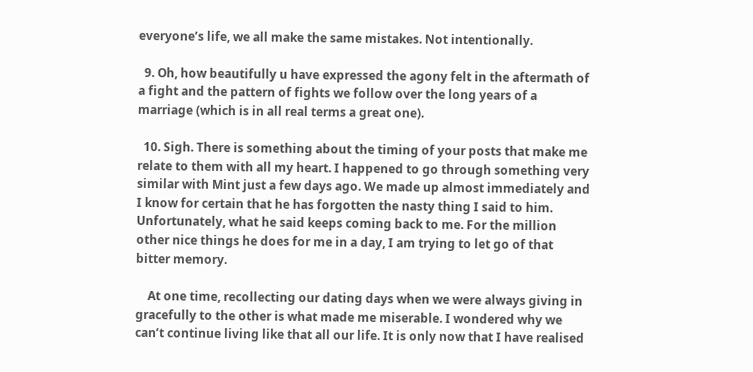everyone’s life, we all make the same mistakes. Not intentionally.

  9. Oh, how beautifully u have expressed the agony felt in the aftermath of a fight and the pattern of fights we follow over the long years of a marriage (which is in all real terms a great one).

  10. Sigh. There is something about the timing of your posts that make me relate to them with all my heart. I happened to go through something very similar with Mint just a few days ago. We made up almost immediately and I know for certain that he has forgotten the nasty thing I said to him. Unfortunately, what he said keeps coming back to me. For the million other nice things he does for me in a day, I am trying to let go of that bitter memory.

    At one time, recollecting our dating days when we were always giving in gracefully to the other is what made me miserable. I wondered why we can’t continue living like that all our life. It is only now that I have realised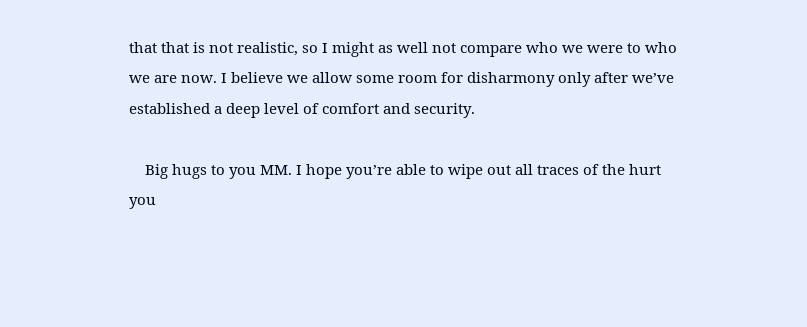that that is not realistic, so I might as well not compare who we were to who we are now. I believe we allow some room for disharmony only after we’ve established a deep level of comfort and security.

    Big hugs to you MM. I hope you’re able to wipe out all traces of the hurt you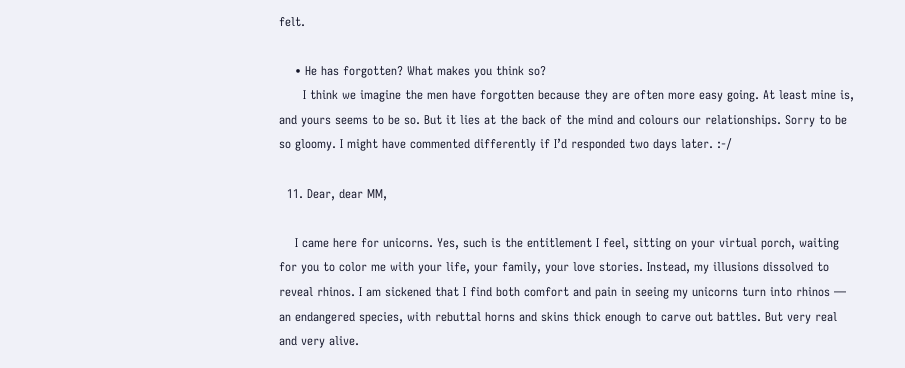felt.

    • He has forgotten? What makes you think so?
      I think we imagine the men have forgotten because they are often more easy going. At least mine is, and yours seems to be so. But it lies at the back of the mind and colours our relationships. Sorry to be so gloomy. I might have commented differently if I’d responded two days later. :-/

  11. Dear, dear MM,

    I came here for unicorns. Yes, such is the entitlement I feel, sitting on your virtual porch, waiting for you to color me with your life, your family, your love stories. Instead, my illusions dissolved to reveal rhinos. I am sickened that I find both comfort and pain in seeing my unicorns turn into rhinos — an endangered species, with rebuttal horns and skins thick enough to carve out battles. But very real and very alive.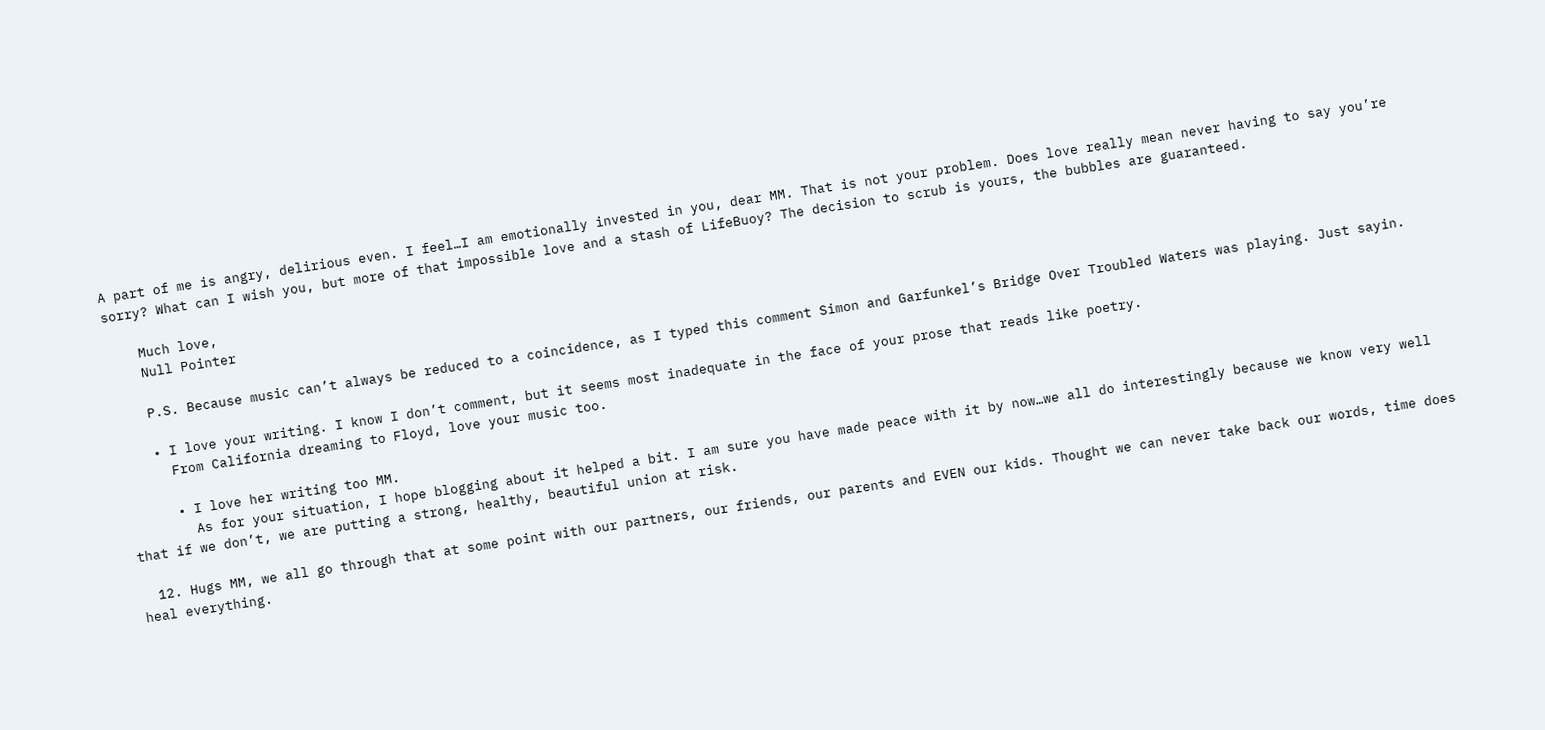A part of me is angry, delirious even. I feel…I am emotionally invested in you, dear MM. That is not your problem. Does love really mean never having to say you’re sorry? What can I wish you, but more of that impossible love and a stash of LifeBuoy? The decision to scrub is yours, the bubbles are guaranteed.

    Much love,
    Null Pointer

    P.S. Because music can’t always be reduced to a coincidence, as I typed this comment Simon and Garfunkel’s Bridge Over Troubled Waters was playing. Just sayin.

    • I love your writing. I know I don’t comment, but it seems most inadequate in the face of your prose that reads like poetry.
      From California dreaming to Floyd, love your music too.

      • I love her writing too MM.
        As for your situation, I hope blogging about it helped a bit. I am sure you have made peace with it by now…we all do interestingly because we know very well that if we don’t, we are putting a strong, healthy, beautiful union at risk.

  12. Hugs MM, we all go through that at some point with our partners, our friends, our parents and EVEN our kids. Thought we can never take back our words, time does heal everything.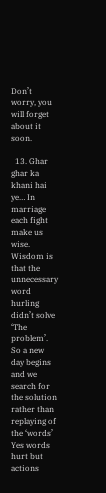Don’t worry, you will forget about it soon.

  13. Ghar ghar ka khani hai ye… In marriage each fight make us wise. Wisdom is that the unnecessary word hurling didn’t solve ‘The problem’. So a new day begins and we search for the solution rather than replaying of the ‘words’ Yes words hurt but actions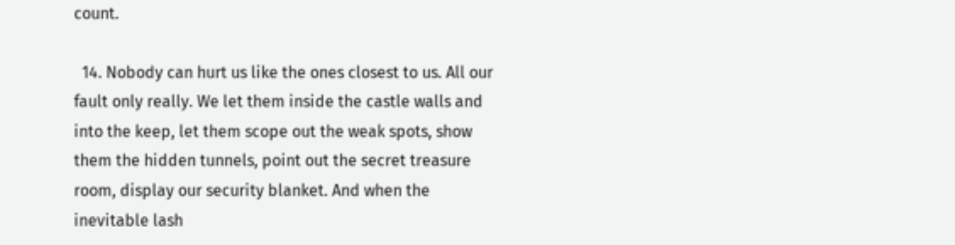count.

  14. Nobody can hurt us like the ones closest to us. All our fault only really. We let them inside the castle walls and into the keep, let them scope out the weak spots, show them the hidden tunnels, point out the secret treasure room, display our security blanket. And when the inevitable lash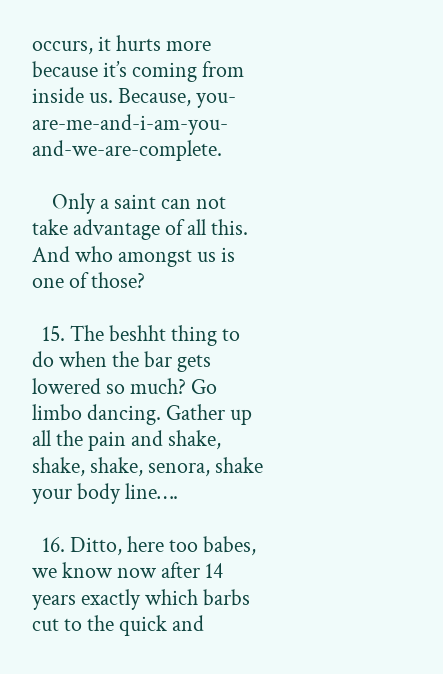occurs, it hurts more because it’s coming from inside us. Because, you-are-me-and-i-am-you-and-we-are-complete.

    Only a saint can not take advantage of all this. And who amongst us is one of those?

  15. The beshht thing to do when the bar gets lowered so much? Go limbo dancing. Gather up all the pain and shake, shake, shake, senora, shake your body line….

  16. Ditto, here too babes, we know now after 14 years exactly which barbs cut to the quick and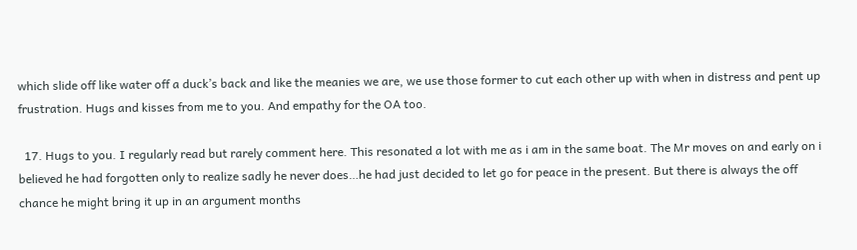which slide off like water off a duck’s back and like the meanies we are, we use those former to cut each other up with when in distress and pent up frustration. Hugs and kisses from me to you. And empathy for the OA too.

  17. Hugs to you. I regularly read but rarely comment here. This resonated a lot with me as i am in the same boat. The Mr moves on and early on i believed he had forgotten only to realize sadly he never does…he had just decided to let go for peace in the present. But there is always the off chance he might bring it up in an argument months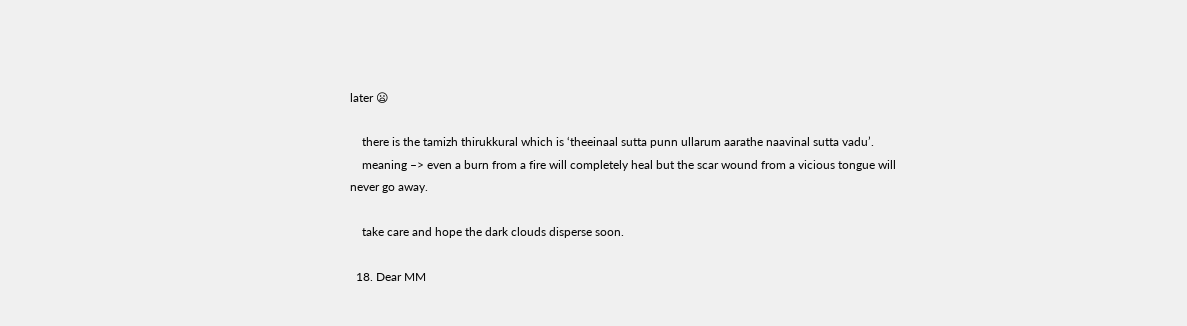later 😦

    there is the tamizh thirukkural which is ‘theeinaal sutta punn ullarum aarathe naavinal sutta vadu’.
    meaning –> even a burn from a fire will completely heal but the scar wound from a vicious tongue will never go away.

    take care and hope the dark clouds disperse soon.

  18. Dear MM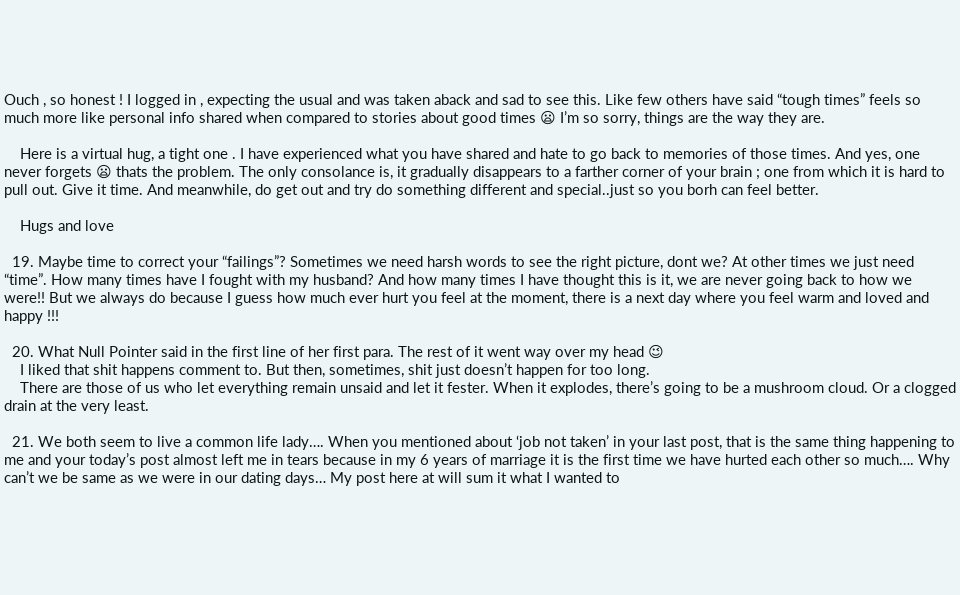Ouch , so honest ! I logged in , expecting the usual and was taken aback and sad to see this. Like few others have said “tough times” feels so much more like personal info shared when compared to stories about good times 😦 I’m so sorry, things are the way they are.

    Here is a virtual hug, a tight one . I have experienced what you have shared and hate to go back to memories of those times. And yes, one never forgets 😦 thats the problem. The only consolance is, it gradually disappears to a farther corner of your brain ; one from which it is hard to pull out. Give it time. And meanwhile, do get out and try do something different and special..just so you borh can feel better.

    Hugs and love

  19. Maybe time to correct your “failings”? Sometimes we need harsh words to see the right picture, dont we? At other times we just need “time”. How many times have I fought with my husband? And how many times I have thought this is it, we are never going back to how we were!! But we always do because I guess how much ever hurt you feel at the moment, there is a next day where you feel warm and loved and happy !!!

  20. What Null Pointer said in the first line of her first para. The rest of it went way over my head 😉
    I liked that shit happens comment to. But then, sometimes, shit just doesn’t happen for too long.
    There are those of us who let everything remain unsaid and let it fester. When it explodes, there’s going to be a mushroom cloud. Or a clogged drain at the very least.

  21. We both seem to live a common life lady…. When you mentioned about ‘job not taken’ in your last post, that is the same thing happening to me and your today’s post almost left me in tears because in my 6 years of marriage it is the first time we have hurted each other so much…. Why can’t we be same as we were in our dating days… My post here at will sum it what I wanted to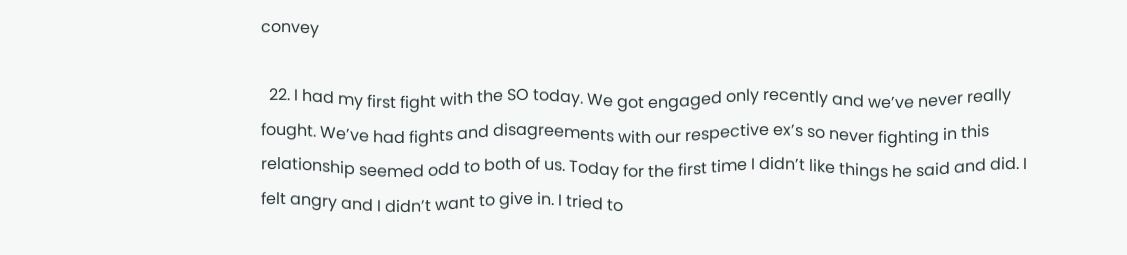convey

  22. I had my first fight with the SO today. We got engaged only recently and we’ve never really fought. We’ve had fights and disagreements with our respective ex’s so never fighting in this relationship seemed odd to both of us. Today for the first time I didn’t like things he said and did. I felt angry and I didn’t want to give in. I tried to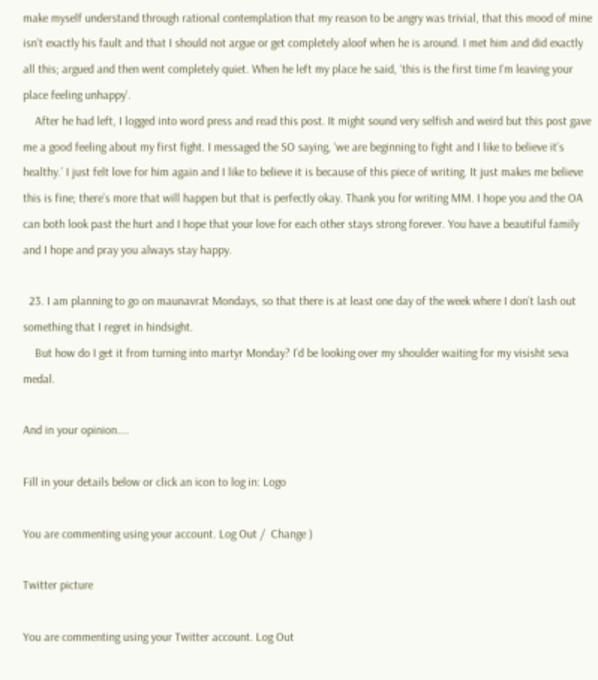make myself understand through rational contemplation that my reason to be angry was trivial, that this mood of mine isn’t exactly his fault and that I should not argue or get completely aloof when he is around. I met him and did exactly all this; argued and then went completely quiet. When he left my place he said, ‘this is the first time I’m leaving your place feeling unhappy’.
    After he had left, I logged into word press and read this post. It might sound very selfish and weird but this post gave me a good feeling about my first fight. I messaged the SO saying, ‘we are beginning to fight and I like to believe it’s healthy.’ I just felt love for him again and I like to believe it is because of this piece of writing. It just makes me believe this is fine; there’s more that will happen but that is perfectly okay. Thank you for writing MM. I hope you and the OA can both look past the hurt and I hope that your love for each other stays strong forever. You have a beautiful family and I hope and pray you always stay happy.

  23. I am planning to go on maunavrat Mondays, so that there is at least one day of the week where I don’t lash out something that I regret in hindsight.
    But how do I get it from turning into martyr Monday? I’d be looking over my shoulder waiting for my visisht seva medal.

And in your opinion....

Fill in your details below or click an icon to log in: Logo

You are commenting using your account. Log Out /  Change )

Twitter picture

You are commenting using your Twitter account. Log Out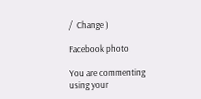/  Change )

Facebook photo

You are commenting using your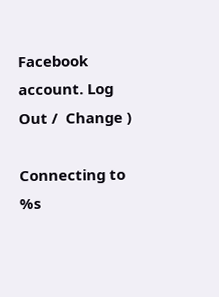Facebook account. Log Out /  Change )

Connecting to %s